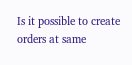Is it possible to create orders at same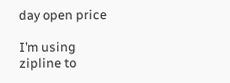day open price

I’m using zipline to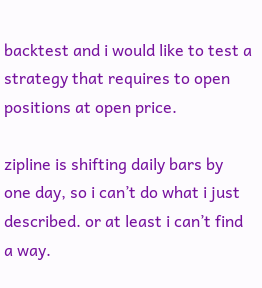backtest and i would like to test a strategy that requires to open positions at open price.

zipline is shifting daily bars by one day, so i can’t do what i just described. or at least i can’t find a way.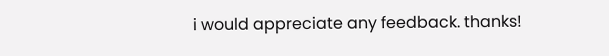i would appreciate any feedback. thanks!